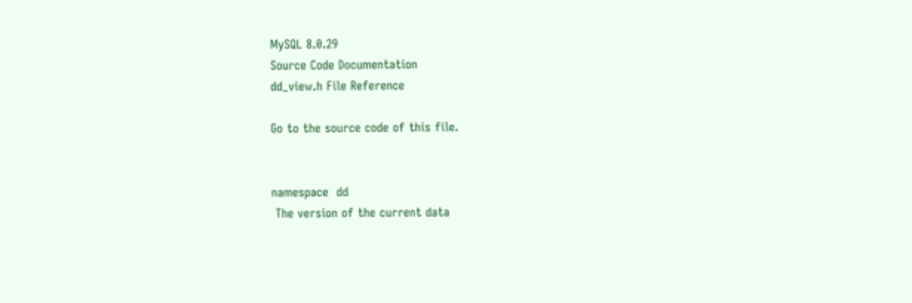MySQL 8.0.29
Source Code Documentation
dd_view.h File Reference

Go to the source code of this file.


namespace  dd
 The version of the current data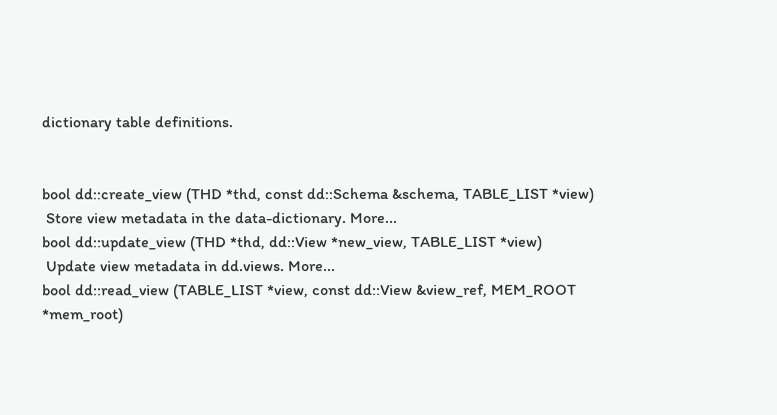dictionary table definitions.


bool dd::create_view (THD *thd, const dd::Schema &schema, TABLE_LIST *view)
 Store view metadata in the data-dictionary. More...
bool dd::update_view (THD *thd, dd::View *new_view, TABLE_LIST *view)
 Update view metadata in dd.views. More...
bool dd::read_view (TABLE_LIST *view, const dd::View &view_ref, MEM_ROOT *mem_root)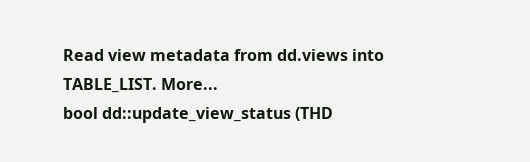Read view metadata from dd.views into TABLE_LIST. More...
bool dd::update_view_status (THD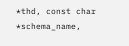*thd, const char *schema_name,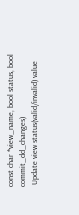const char *view_name, bool status, bool commit_dd_changes)
 Update view status(valid/invalid) value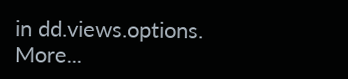in dd.views.options. More...